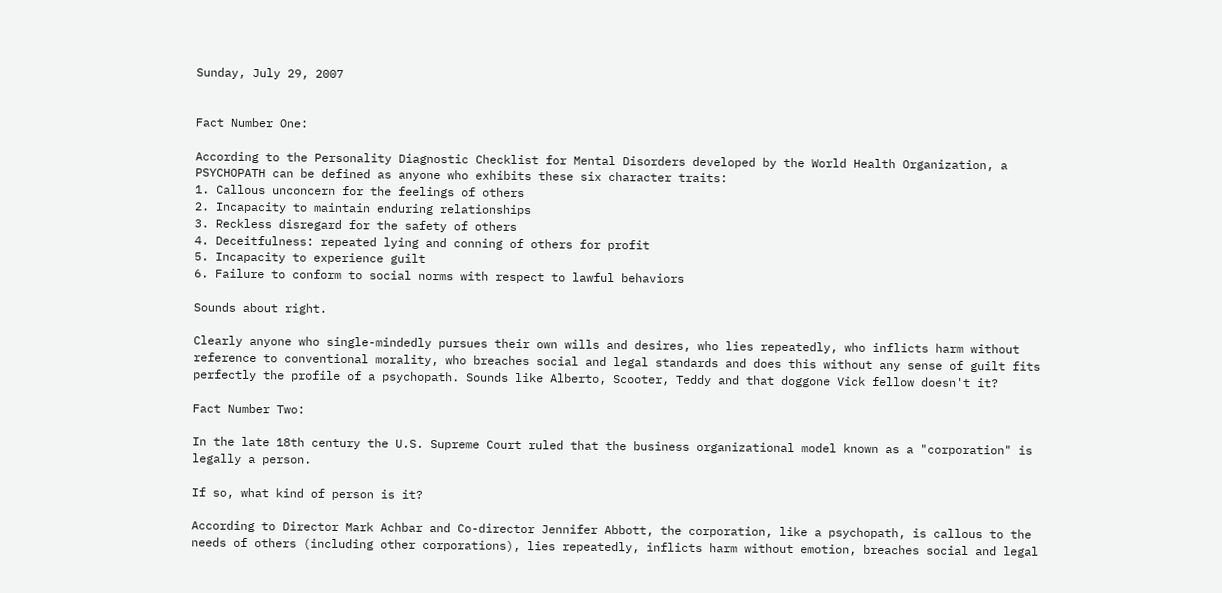Sunday, July 29, 2007


Fact Number One:

According to the Personality Diagnostic Checklist for Mental Disorders developed by the World Health Organization, a PSYCHOPATH can be defined as anyone who exhibits these six character traits:
1. Callous unconcern for the feelings of others
2. Incapacity to maintain enduring relationships
3. Reckless disregard for the safety of others
4. Deceitfulness: repeated lying and conning of others for profit
5. Incapacity to experience guilt
6. Failure to conform to social norms with respect to lawful behaviors

Sounds about right.

Clearly anyone who single-mindedly pursues their own wills and desires, who lies repeatedly, who inflicts harm without reference to conventional morality, who breaches social and legal standards and does this without any sense of guilt fits perfectly the profile of a psychopath. Sounds like Alberto, Scooter, Teddy and that doggone Vick fellow doesn't it?

Fact Number Two:

In the late 18th century the U.S. Supreme Court ruled that the business organizational model known as a "corporation" is legally a person.

If so, what kind of person is it?

According to Director Mark Achbar and Co-director Jennifer Abbott, the corporation, like a psychopath, is callous to the needs of others (including other corporations), lies repeatedly, inflicts harm without emotion, breaches social and legal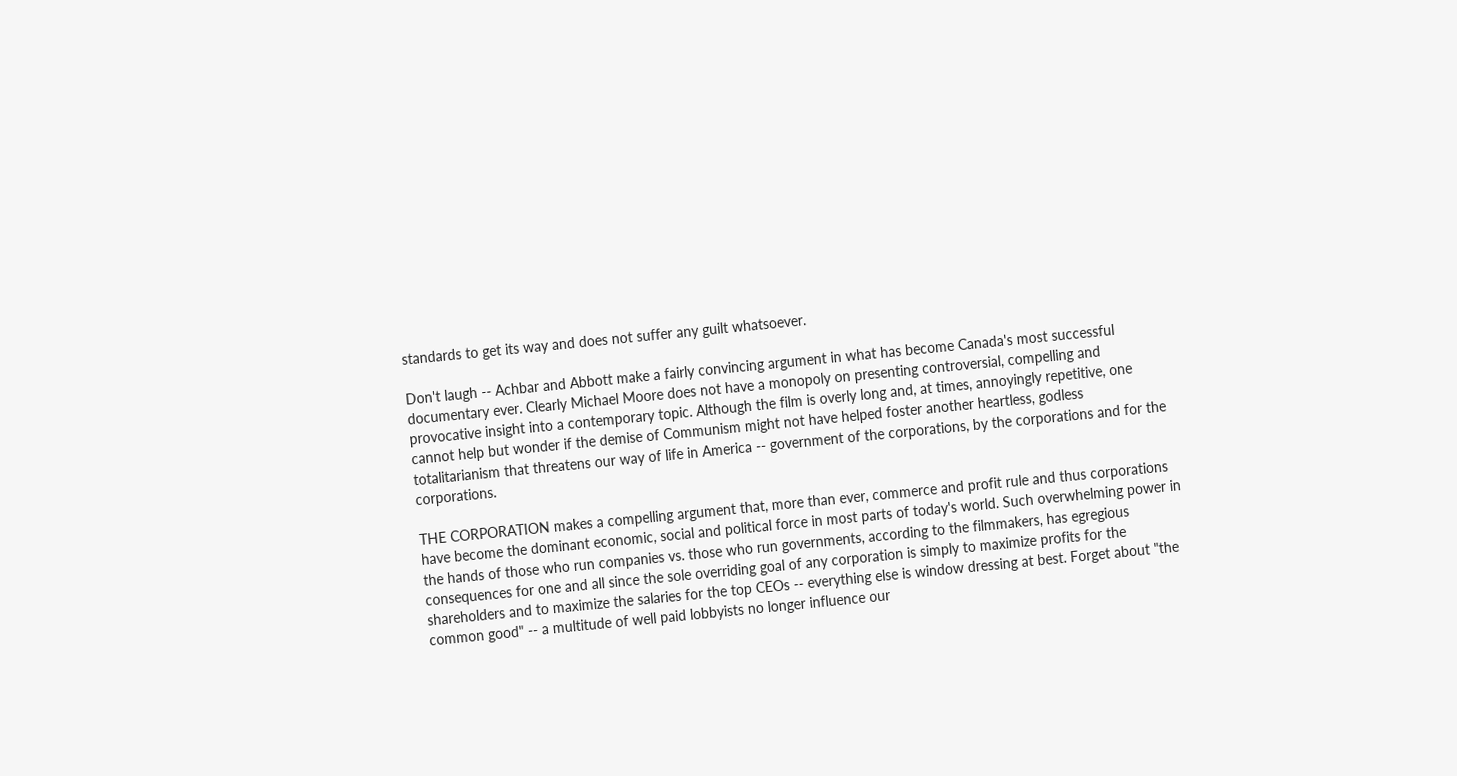standards to get its way and does not suffer any guilt whatsoever.

Don't laugh -- Achbar and Abbott make a fairly convincing argument in what has become Canada's most successful documentary ever. Clearly Michael Moore does not have a monopoly on presenting controversial, compelling and provocative insight into a contemporary topic. Although the film is overly long and, at times, annoyingly repetitive, one cannot help but wonder if the demise of Communism might not have helped foster another heartless, godless totalitarianism that threatens our way of life in America -- government of the corporations, by the corporations and for the corporations.

THE CORPORATION makes a compelling argument that, more than ever, commerce and profit rule and thus corporations have become the dominant economic, social and political force in most parts of today's world. Such overwhelming power in the hands of those who run companies vs. those who run governments, according to the filmmakers, has egregious consequences for one and all since the sole overriding goal of any corporation is simply to maximize profits for the shareholders and to maximize the salaries for the top CEOs -- everything else is window dressing at best. Forget about "the common good" -- a multitude of well paid lobbyists no longer influence our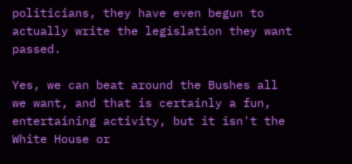politicians, they have even begun to actually write the legislation they want passed.

Yes, we can beat around the Bushes all we want, and that is certainly a fun, entertaining activity, but it isn't the White House or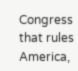Congress that rules America,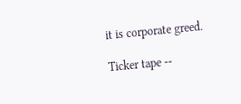it is corporate greed.

Ticker tape --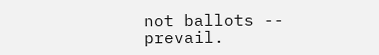not ballots -- prevail.